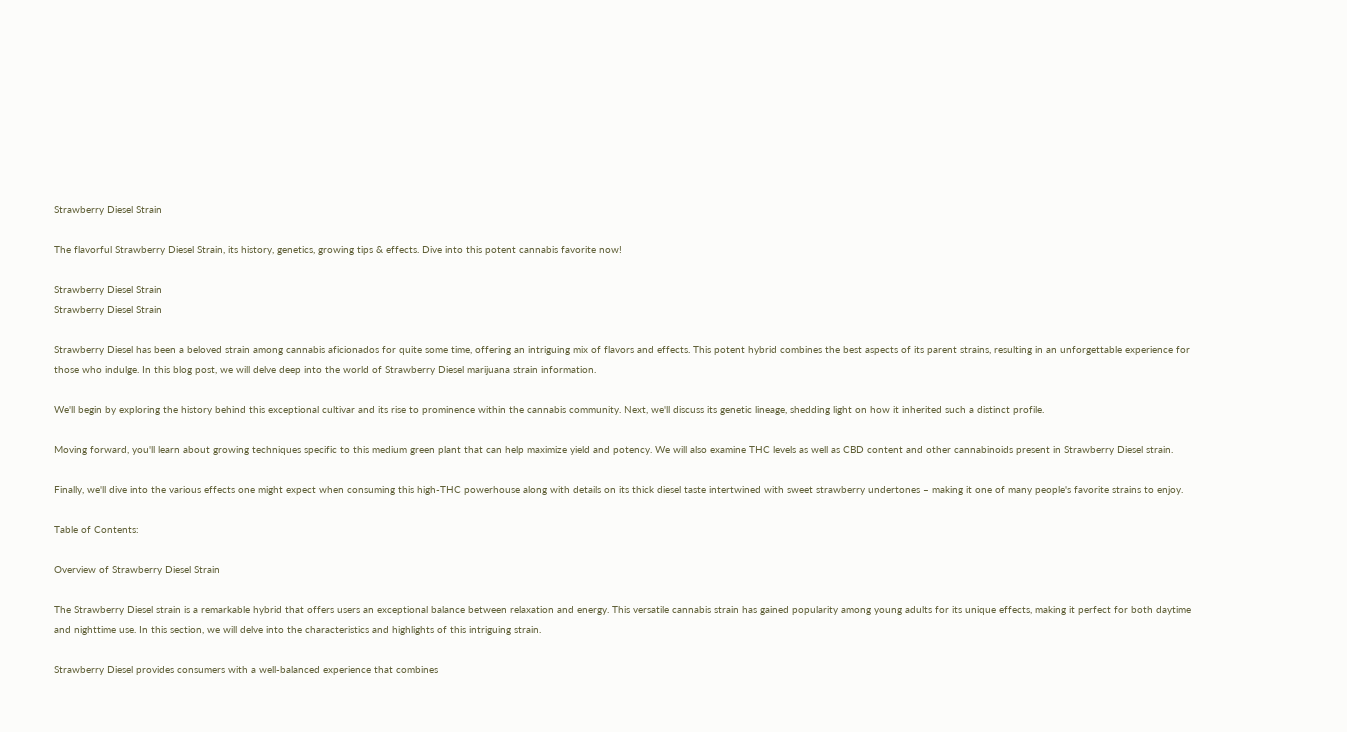Strawberry Diesel Strain

The flavorful Strawberry Diesel Strain, its history, genetics, growing tips & effects. Dive into this potent cannabis favorite now!

Strawberry Diesel Strain
Strawberry Diesel Strain

Strawberry Diesel has been a beloved strain among cannabis aficionados for quite some time, offering an intriguing mix of flavors and effects. This potent hybrid combines the best aspects of its parent strains, resulting in an unforgettable experience for those who indulge. In this blog post, we will delve deep into the world of Strawberry Diesel marijuana strain information.

We'll begin by exploring the history behind this exceptional cultivar and its rise to prominence within the cannabis community. Next, we'll discuss its genetic lineage, shedding light on how it inherited such a distinct profile.

Moving forward, you'll learn about growing techniques specific to this medium green plant that can help maximize yield and potency. We will also examine THC levels as well as CBD content and other cannabinoids present in Strawberry Diesel strain.

Finally, we'll dive into the various effects one might expect when consuming this high-THC powerhouse along with details on its thick diesel taste intertwined with sweet strawberry undertones – making it one of many people's favorite strains to enjoy.

Table of Contents:

Overview of Strawberry Diesel Strain

The Strawberry Diesel strain is a remarkable hybrid that offers users an exceptional balance between relaxation and energy. This versatile cannabis strain has gained popularity among young adults for its unique effects, making it perfect for both daytime and nighttime use. In this section, we will delve into the characteristics and highlights of this intriguing strain.

Strawberry Diesel provides consumers with a well-balanced experience that combines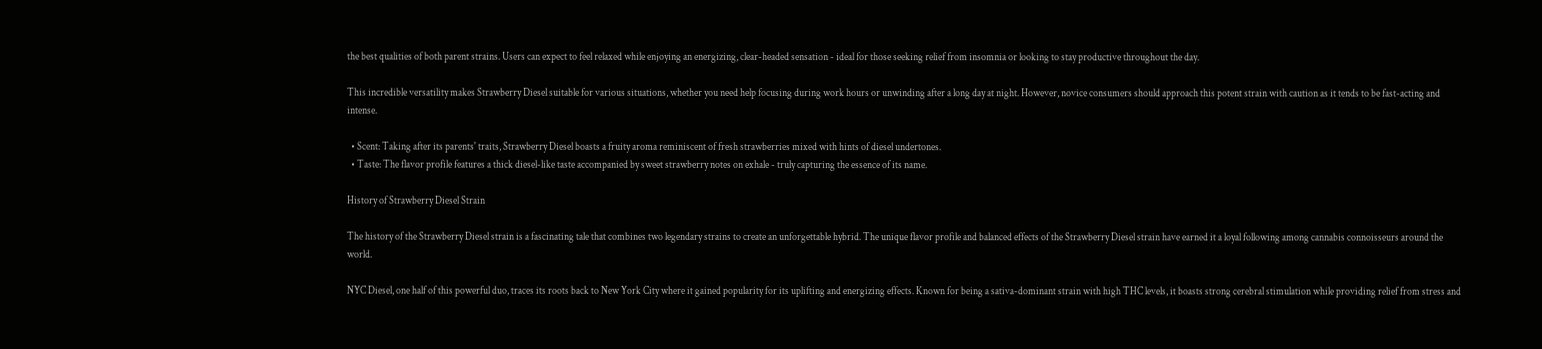the best qualities of both parent strains. Users can expect to feel relaxed while enjoying an energizing, clear-headed sensation - ideal for those seeking relief from insomnia or looking to stay productive throughout the day.

This incredible versatility makes Strawberry Diesel suitable for various situations, whether you need help focusing during work hours or unwinding after a long day at night. However, novice consumers should approach this potent strain with caution as it tends to be fast-acting and intense.

  • Scent: Taking after its parents' traits, Strawberry Diesel boasts a fruity aroma reminiscent of fresh strawberries mixed with hints of diesel undertones.
  • Taste: The flavor profile features a thick diesel-like taste accompanied by sweet strawberry notes on exhale - truly capturing the essence of its name.

History of Strawberry Diesel Strain

The history of the Strawberry Diesel strain is a fascinating tale that combines two legendary strains to create an unforgettable hybrid. The unique flavor profile and balanced effects of the Strawberry Diesel strain have earned it a loyal following among cannabis connoisseurs around the world.

NYC Diesel, one half of this powerful duo, traces its roots back to New York City where it gained popularity for its uplifting and energizing effects. Known for being a sativa-dominant strain with high THC levels, it boasts strong cerebral stimulation while providing relief from stress and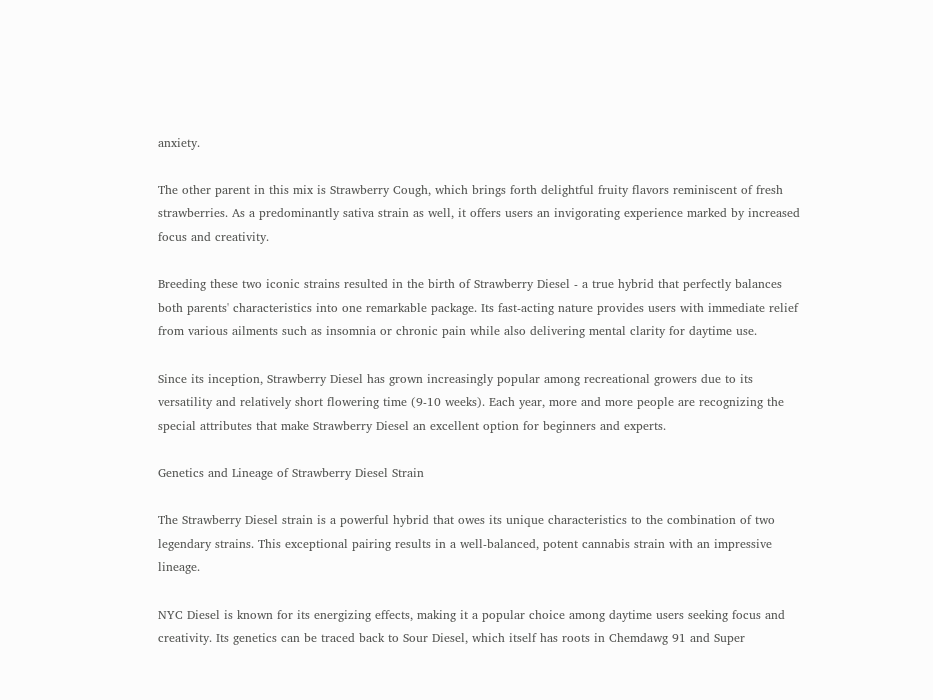anxiety.

The other parent in this mix is Strawberry Cough, which brings forth delightful fruity flavors reminiscent of fresh strawberries. As a predominantly sativa strain as well, it offers users an invigorating experience marked by increased focus and creativity.

Breeding these two iconic strains resulted in the birth of Strawberry Diesel - a true hybrid that perfectly balances both parents' characteristics into one remarkable package. Its fast-acting nature provides users with immediate relief from various ailments such as insomnia or chronic pain while also delivering mental clarity for daytime use.

Since its inception, Strawberry Diesel has grown increasingly popular among recreational growers due to its versatility and relatively short flowering time (9-10 weeks). Each year, more and more people are recognizing the special attributes that make Strawberry Diesel an excellent option for beginners and experts.

Genetics and Lineage of Strawberry Diesel Strain

The Strawberry Diesel strain is a powerful hybrid that owes its unique characteristics to the combination of two legendary strains. This exceptional pairing results in a well-balanced, potent cannabis strain with an impressive lineage.

NYC Diesel is known for its energizing effects, making it a popular choice among daytime users seeking focus and creativity. Its genetics can be traced back to Sour Diesel, which itself has roots in Chemdawg 91 and Super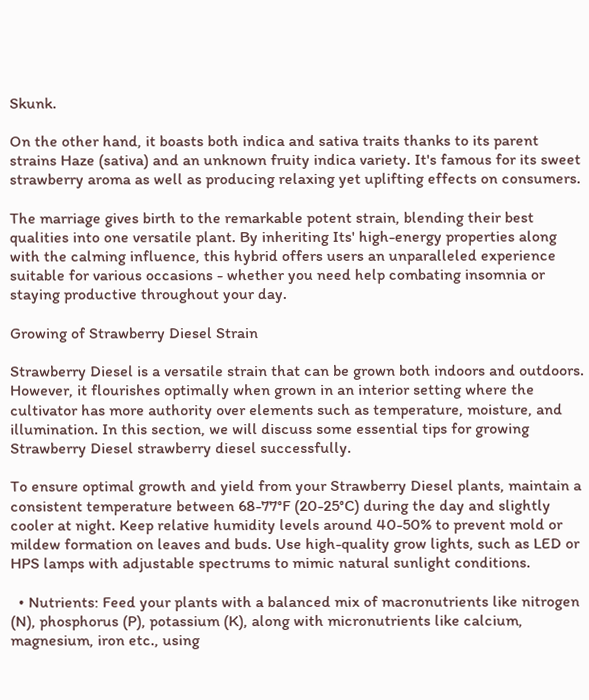Skunk.

On the other hand, it boasts both indica and sativa traits thanks to its parent strains Haze (sativa) and an unknown fruity indica variety. It's famous for its sweet strawberry aroma as well as producing relaxing yet uplifting effects on consumers.

The marriage gives birth to the remarkable potent strain, blending their best qualities into one versatile plant. By inheriting Its' high-energy properties along with the calming influence, this hybrid offers users an unparalleled experience suitable for various occasions - whether you need help combating insomnia or staying productive throughout your day.

Growing of Strawberry Diesel Strain

Strawberry Diesel is a versatile strain that can be grown both indoors and outdoors. However, it flourishes optimally when grown in an interior setting where the cultivator has more authority over elements such as temperature, moisture, and illumination. In this section, we will discuss some essential tips for growing Strawberry Diesel strawberry diesel successfully.

To ensure optimal growth and yield from your Strawberry Diesel plants, maintain a consistent temperature between 68-77°F (20-25°C) during the day and slightly cooler at night. Keep relative humidity levels around 40-50% to prevent mold or mildew formation on leaves and buds. Use high-quality grow lights, such as LED or HPS lamps with adjustable spectrums to mimic natural sunlight conditions.

  • Nutrients: Feed your plants with a balanced mix of macronutrients like nitrogen (N), phosphorus (P), potassium (K), along with micronutrients like calcium, magnesium, iron etc., using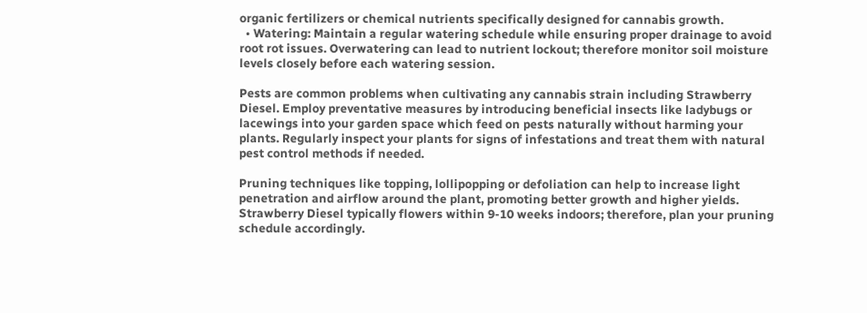organic fertilizers or chemical nutrients specifically designed for cannabis growth.
  • Watering: Maintain a regular watering schedule while ensuring proper drainage to avoid root rot issues. Overwatering can lead to nutrient lockout; therefore monitor soil moisture levels closely before each watering session.

Pests are common problems when cultivating any cannabis strain including Strawberry Diesel. Employ preventative measures by introducing beneficial insects like ladybugs or lacewings into your garden space which feed on pests naturally without harming your plants. Regularly inspect your plants for signs of infestations and treat them with natural pest control methods if needed.

Pruning techniques like topping, lollipopping or defoliation can help to increase light penetration and airflow around the plant, promoting better growth and higher yields. Strawberry Diesel typically flowers within 9-10 weeks indoors; therefore, plan your pruning schedule accordingly.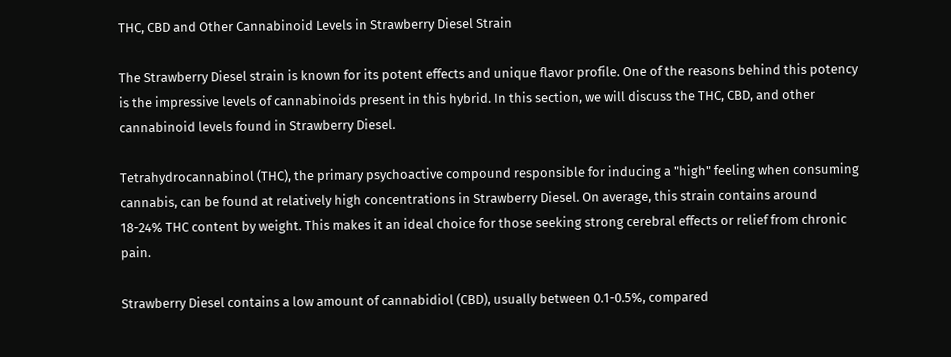THC, CBD and Other Cannabinoid Levels in Strawberry Diesel Strain

The Strawberry Diesel strain is known for its potent effects and unique flavor profile. One of the reasons behind this potency is the impressive levels of cannabinoids present in this hybrid. In this section, we will discuss the THC, CBD, and other cannabinoid levels found in Strawberry Diesel.

Tetrahydrocannabinol (THC), the primary psychoactive compound responsible for inducing a "high" feeling when consuming cannabis, can be found at relatively high concentrations in Strawberry Diesel. On average, this strain contains around 18-24% THC content by weight. This makes it an ideal choice for those seeking strong cerebral effects or relief from chronic pain.

Strawberry Diesel contains a low amount of cannabidiol (CBD), usually between 0.1-0.5%, compared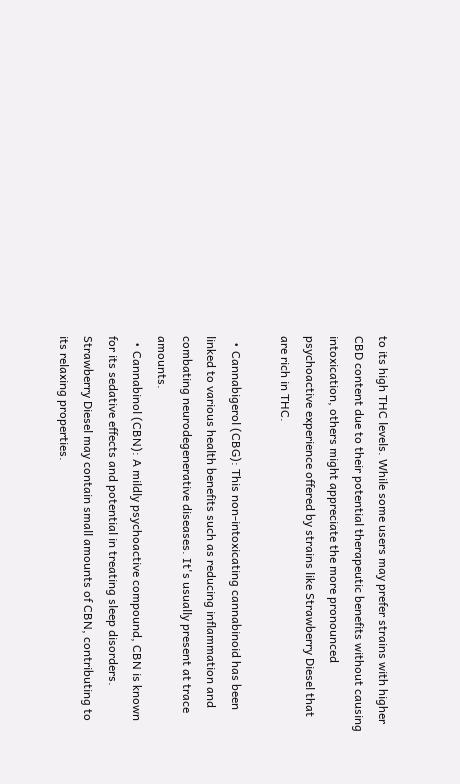to its high THC levels. While some users may prefer strains with higher CBD content due to their potential therapeutic benefits without causing intoxication, others might appreciate the more pronounced psychoactive experience offered by strains like Strawberry Diesel that are rich in THC.

  • Cannabigerol (CBG): This non-intoxicating cannabinoid has been linked to various health benefits such as reducing inflammation and combating neurodegenerative diseases. It's usually present at trace amounts.
  • Cannabinol (CBN): A mildly psychoactive compound, CBN is known for its sedative effects and potential in treating sleep disorders. Strawberry Diesel may contain small amounts of CBN, contributing to its relaxing properties.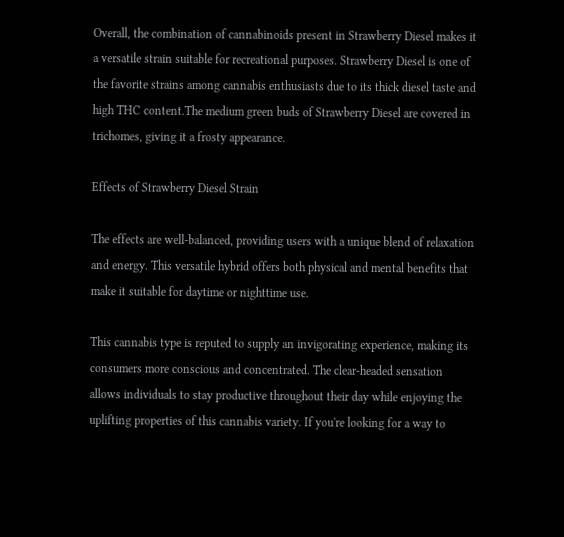Overall, the combination of cannabinoids present in Strawberry Diesel makes it a versatile strain suitable for recreational purposes. Strawberry Diesel is one of the favorite strains among cannabis enthusiasts due to its thick diesel taste and high THC content.The medium green buds of Strawberry Diesel are covered in trichomes, giving it a frosty appearance.

Effects of Strawberry Diesel Strain

The effects are well-balanced, providing users with a unique blend of relaxation and energy. This versatile hybrid offers both physical and mental benefits that make it suitable for daytime or nighttime use.

This cannabis type is reputed to supply an invigorating experience, making its consumers more conscious and concentrated. The clear-headed sensation allows individuals to stay productive throughout their day while enjoying the uplifting properties of this cannabis variety. If you're looking for a way to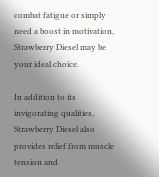combat fatigue or simply need a boost in motivation, Strawberry Diesel may be your ideal choice.

In addition to its invigorating qualities, Strawberry Diesel also provides relief from muscle tension and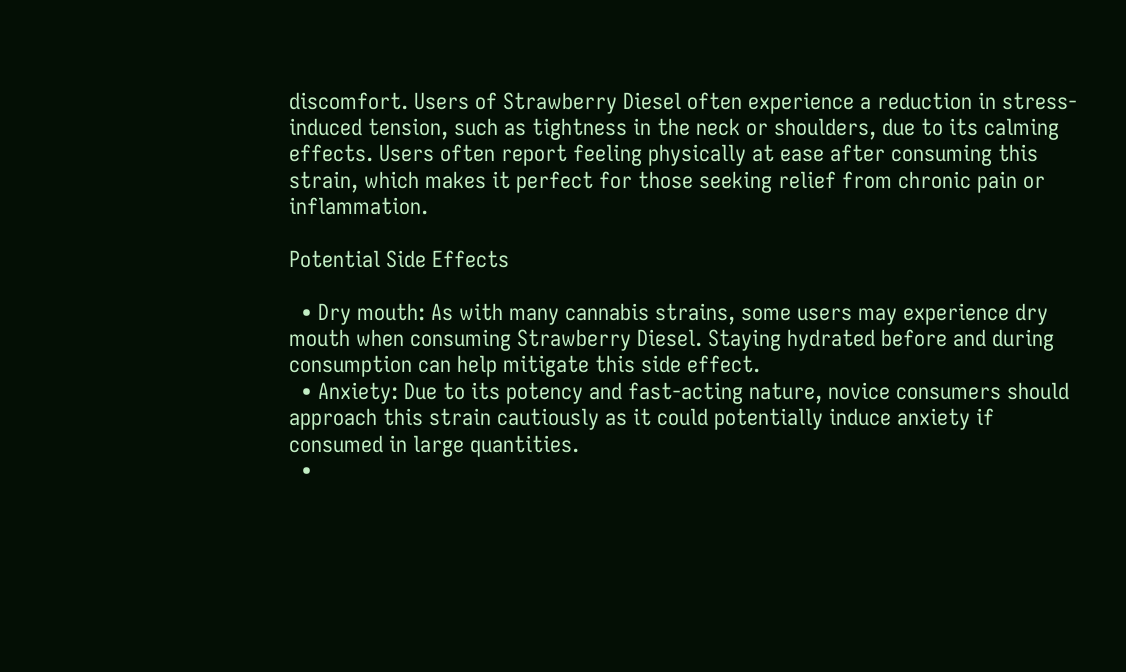discomfort. Users of Strawberry Diesel often experience a reduction in stress-induced tension, such as tightness in the neck or shoulders, due to its calming effects. Users often report feeling physically at ease after consuming this strain, which makes it perfect for those seeking relief from chronic pain or inflammation.

Potential Side Effects

  • Dry mouth: As with many cannabis strains, some users may experience dry mouth when consuming Strawberry Diesel. Staying hydrated before and during consumption can help mitigate this side effect.
  • Anxiety: Due to its potency and fast-acting nature, novice consumers should approach this strain cautiously as it could potentially induce anxiety if consumed in large quantities.
  •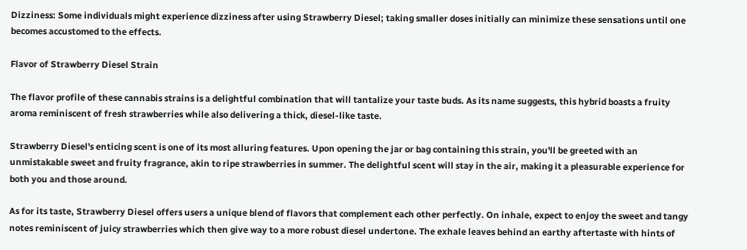Dizziness: Some individuals might experience dizziness after using Strawberry Diesel; taking smaller doses initially can minimize these sensations until one becomes accustomed to the effects.

Flavor of Strawberry Diesel Strain

The flavor profile of these cannabis strains is a delightful combination that will tantalize your taste buds. As its name suggests, this hybrid boasts a fruity aroma reminiscent of fresh strawberries while also delivering a thick, diesel-like taste.

Strawberry Diesel's enticing scent is one of its most alluring features. Upon opening the jar or bag containing this strain, you'll be greeted with an unmistakable sweet and fruity fragrance, akin to ripe strawberries in summer. The delightful scent will stay in the air, making it a pleasurable experience for both you and those around.

As for its taste, Strawberry Diesel offers users a unique blend of flavors that complement each other perfectly. On inhale, expect to enjoy the sweet and tangy notes reminiscent of juicy strawberries which then give way to a more robust diesel undertone. The exhale leaves behind an earthy aftertaste with hints of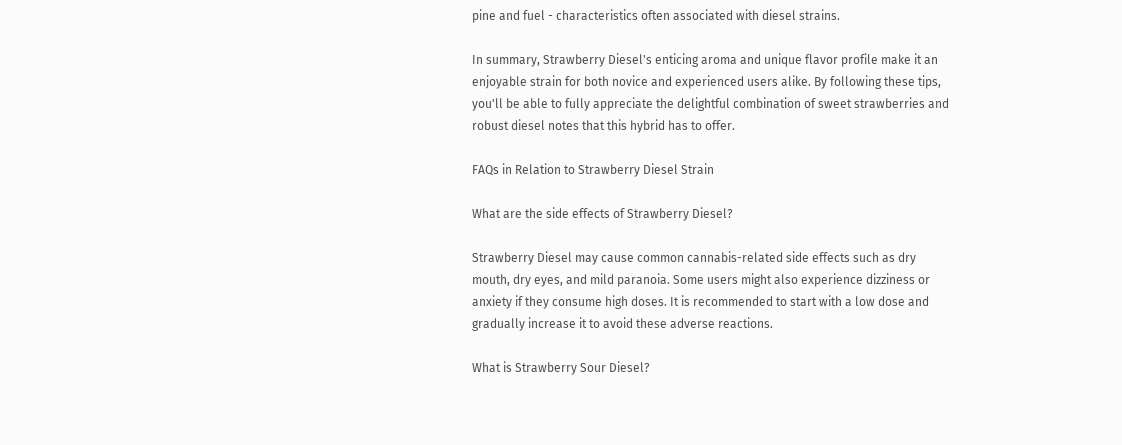pine and fuel - characteristics often associated with diesel strains.

In summary, Strawberry Diesel's enticing aroma and unique flavor profile make it an enjoyable strain for both novice and experienced users alike. By following these tips, you'll be able to fully appreciate the delightful combination of sweet strawberries and robust diesel notes that this hybrid has to offer.

FAQs in Relation to Strawberry Diesel Strain

What are the side effects of Strawberry Diesel?

Strawberry Diesel may cause common cannabis-related side effects such as dry mouth, dry eyes, and mild paranoia. Some users might also experience dizziness or anxiety if they consume high doses. It is recommended to start with a low dose and gradually increase it to avoid these adverse reactions.

What is Strawberry Sour Diesel?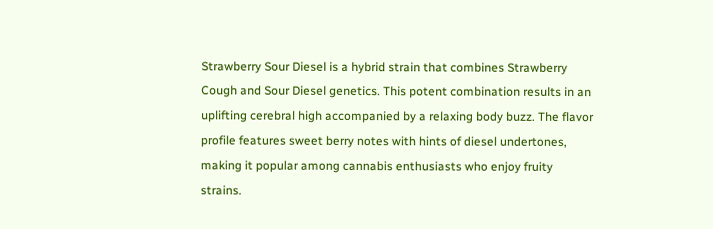Strawberry Sour Diesel is a hybrid strain that combines Strawberry Cough and Sour Diesel genetics. This potent combination results in an uplifting cerebral high accompanied by a relaxing body buzz. The flavor profile features sweet berry notes with hints of diesel undertones, making it popular among cannabis enthusiasts who enjoy fruity strains.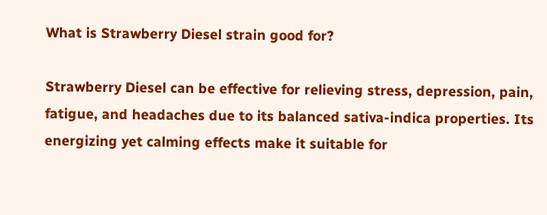What is Strawberry Diesel strain good for?

Strawberry Diesel can be effective for relieving stress, depression, pain, fatigue, and headaches due to its balanced sativa-indica properties. Its energizing yet calming effects make it suitable for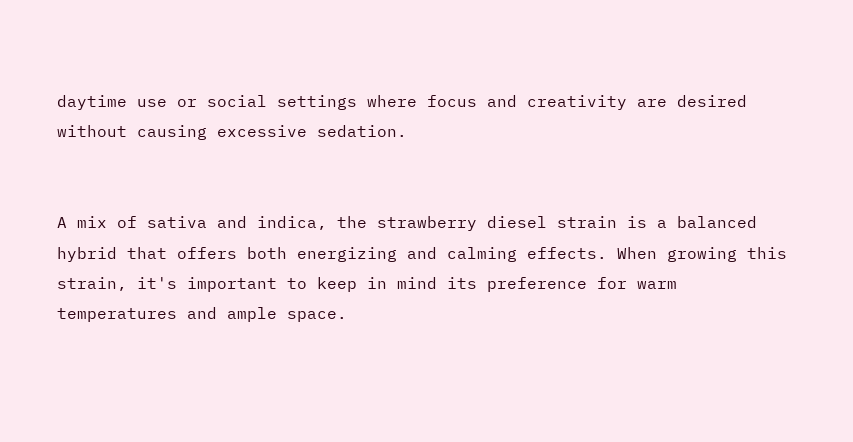daytime use or social settings where focus and creativity are desired without causing excessive sedation.


A mix of sativa and indica, the strawberry diesel strain is a balanced hybrid that offers both energizing and calming effects. When growing this strain, it's important to keep in mind its preference for warm temperatures and ample space.